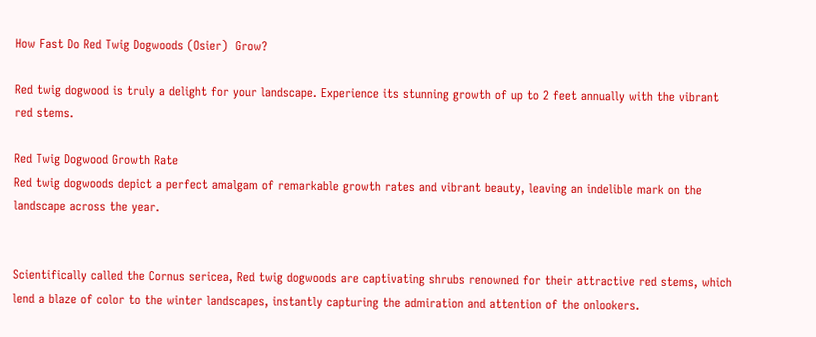How Fast Do Red Twig Dogwoods (Osier)  Grow?

Red twig dogwood is truly a delight for your landscape. Experience its stunning growth of up to 2 feet annually with the vibrant red stems.

Red Twig Dogwood Growth Rate
Red twig dogwoods depict a perfect amalgam of remarkable growth rates and vibrant beauty, leaving an indelible mark on the landscape across the year.


Scientifically called the Cornus sericea, Red twig dogwoods are captivating shrubs renowned for their attractive red stems, which lend a blaze of color to the winter landscapes, instantly capturing the admiration and attention of the onlookers.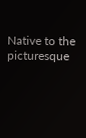Native to the picturesque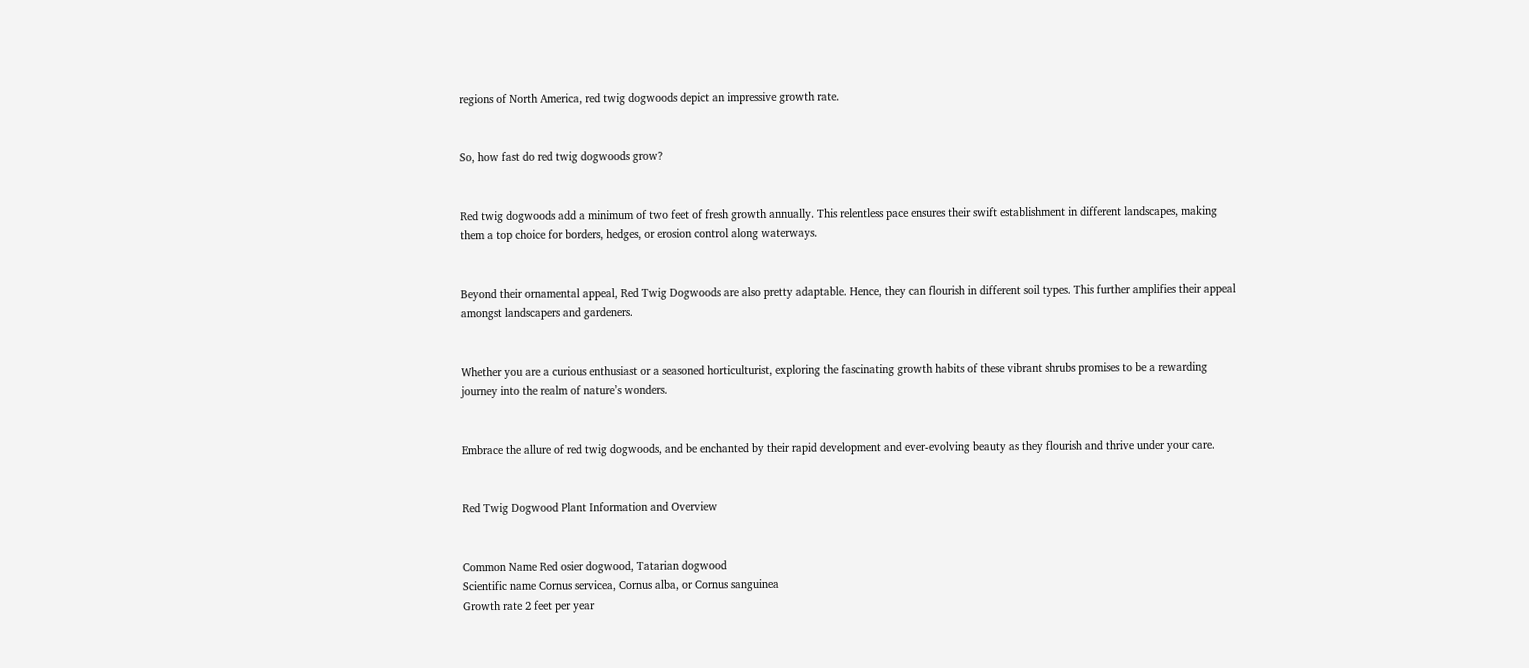regions of North America, red twig dogwoods depict an impressive growth rate.


So, how fast do red twig dogwoods grow?


Red twig dogwoods add a minimum of two feet of fresh growth annually. This relentless pace ensures their swift establishment in different landscapes, making them a top choice for borders, hedges, or erosion control along waterways.


Beyond their ornamental appeal, Red Twig Dogwoods are also pretty adaptable. Hence, they can flourish in different soil types. This further amplifies their appeal amongst landscapers and gardeners.


Whether you are a curious enthusiast or a seasoned horticulturist, exploring the fascinating growth habits of these vibrant shrubs promises to be a rewarding journey into the realm of nature’s wonders.


Embrace the allure of red twig dogwoods, and be enchanted by their rapid development and ever-evolving beauty as they flourish and thrive under your care.


Red Twig Dogwood Plant Information and Overview


Common Name Red osier dogwood, Tatarian dogwood
Scientific name Cornus servicea, Cornus alba, or Cornus sanguinea
Growth rate 2 feet per year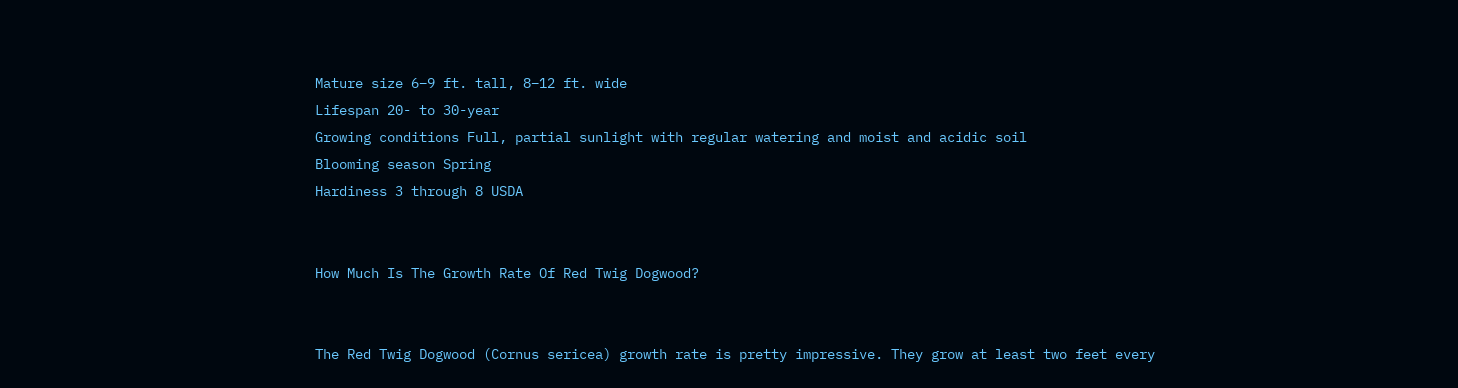Mature size 6–9 ft. tall, 8–12 ft. wide
Lifespan 20- to 30-year
Growing conditions Full, partial sunlight with regular watering and moist and acidic soil
Blooming season Spring
Hardiness 3 through 8 USDA


How Much Is The Growth Rate Of Red Twig Dogwood?


The Red Twig Dogwood (Cornus sericea) growth rate is pretty impressive. They grow at least two feet every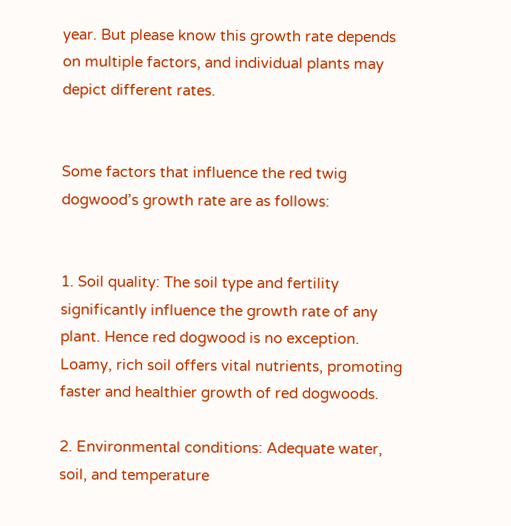year. But please know this growth rate depends on multiple factors, and individual plants may depict different rates.


Some factors that influence the red twig dogwood’s growth rate are as follows:


1. Soil quality: The soil type and fertility significantly influence the growth rate of any plant. Hence red dogwood is no exception. Loamy, rich soil offers vital nutrients, promoting faster and healthier growth of red dogwoods.

2. Environmental conditions: Adequate water, soil, and temperature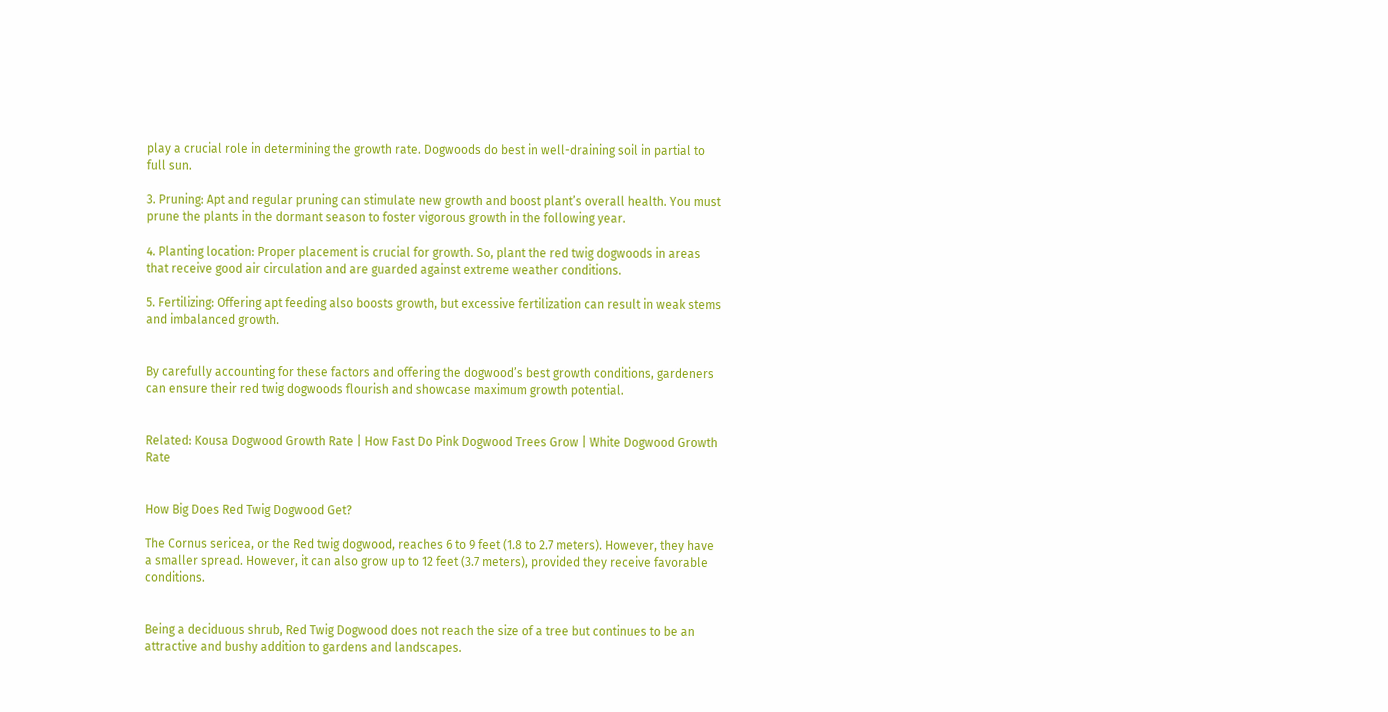play a crucial role in determining the growth rate. Dogwoods do best in well-draining soil in partial to full sun.

3. Pruning: Apt and regular pruning can stimulate new growth and boost plant’s overall health. You must prune the plants in the dormant season to foster vigorous growth in the following year.

4. Planting location: Proper placement is crucial for growth. So, plant the red twig dogwoods in areas that receive good air circulation and are guarded against extreme weather conditions.

5. Fertilizing: Offering apt feeding also boosts growth, but excessive fertilization can result in weak stems and imbalanced growth.


By carefully accounting for these factors and offering the dogwood’s best growth conditions, gardeners can ensure their red twig dogwoods flourish and showcase maximum growth potential.


Related: Kousa Dogwood Growth Rate | How Fast Do Pink Dogwood Trees Grow | White Dogwood Growth Rate


How Big Does Red Twig Dogwood Get?

The Cornus sericea, or the Red twig dogwood, reaches 6 to 9 feet (1.8 to 2.7 meters). However, they have a smaller spread. However, it can also grow up to 12 feet (3.7 meters), provided they receive favorable conditions.


Being a deciduous shrub, Red Twig Dogwood does not reach the size of a tree but continues to be an attractive and bushy addition to gardens and landscapes.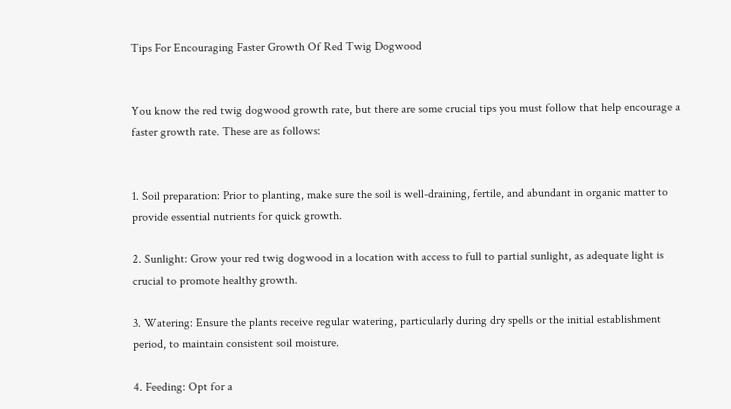Tips For Encouraging Faster Growth Of Red Twig Dogwood


You know the red twig dogwood growth rate, but there are some crucial tips you must follow that help encourage a faster growth rate. These are as follows:


1. Soil preparation: Prior to planting, make sure the soil is well-draining, fertile, and abundant in organic matter to provide essential nutrients for quick growth.

2. Sunlight: Grow your red twig dogwood in a location with access to full to partial sunlight, as adequate light is crucial to promote healthy growth.

3. Watering: Ensure the plants receive regular watering, particularly during dry spells or the initial establishment period, to maintain consistent soil moisture.

4. Feeding: Opt for a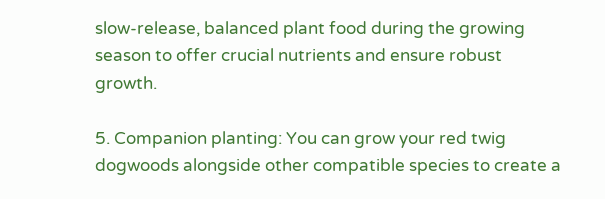slow-release, balanced plant food during the growing season to offer crucial nutrients and ensure robust growth.

5. Companion planting: You can grow your red twig dogwoods alongside other compatible species to create a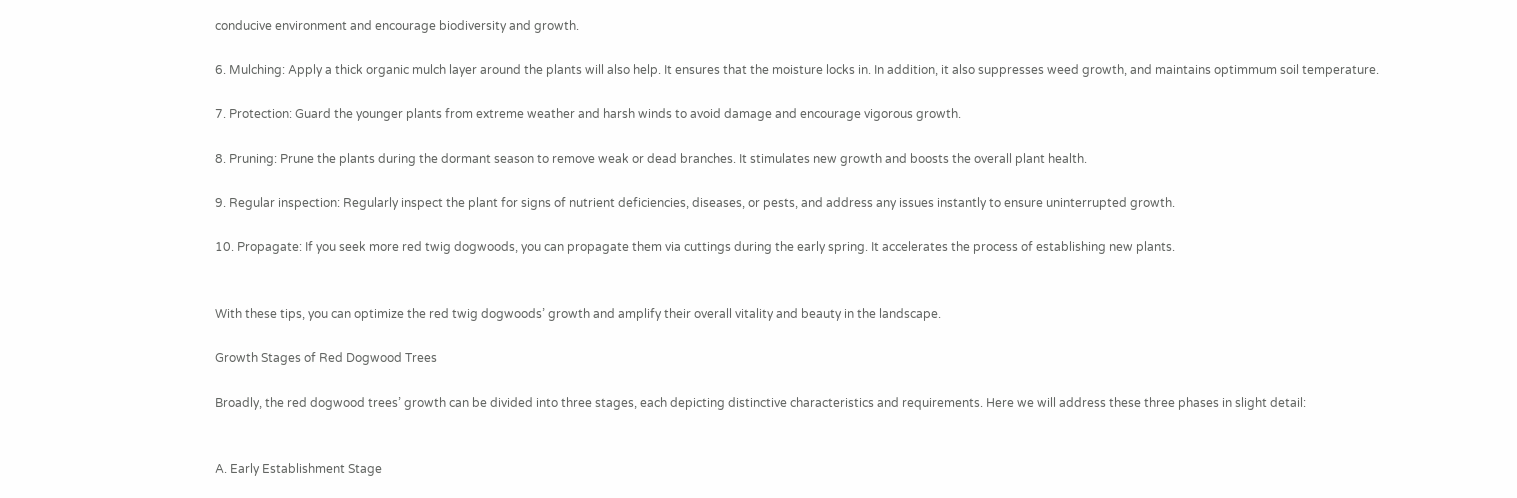conducive environment and encourage biodiversity and growth.

6. Mulching: Apply a thick organic mulch layer around the plants will also help. It ensures that the moisture locks in. In addition, it also suppresses weed growth, and maintains optimmum soil temperature.

7. Protection: Guard the younger plants from extreme weather and harsh winds to avoid damage and encourage vigorous growth.

8. Pruning: Prune the plants during the dormant season to remove weak or dead branches. It stimulates new growth and boosts the overall plant health.

9. Regular inspection: Regularly inspect the plant for signs of nutrient deficiencies, diseases, or pests, and address any issues instantly to ensure uninterrupted growth.

10. Propagate: If you seek more red twig dogwoods, you can propagate them via cuttings during the early spring. It accelerates the process of establishing new plants.


With these tips, you can optimize the red twig dogwoods’ growth and amplify their overall vitality and beauty in the landscape.

Growth Stages of Red Dogwood Trees

Broadly, the red dogwood trees’ growth can be divided into three stages, each depicting distinctive characteristics and requirements. Here we will address these three phases in slight detail:


A. Early Establishment Stage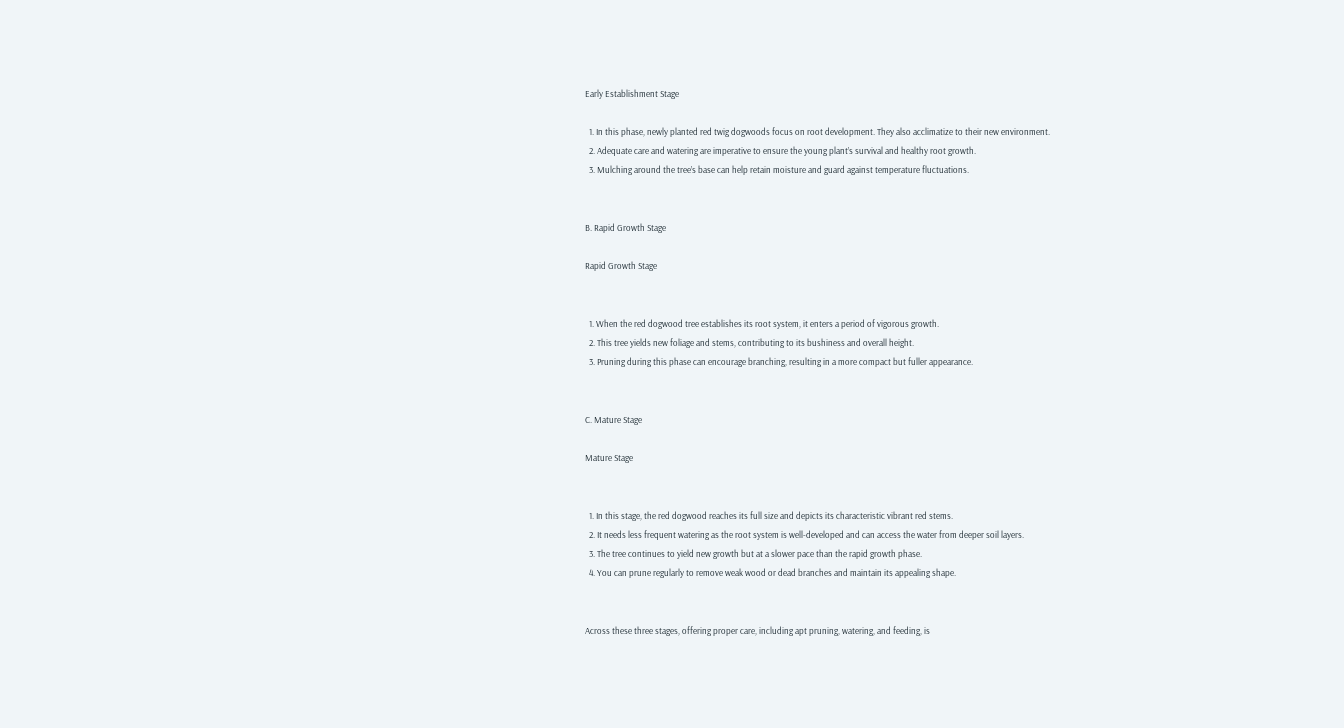Early Establishment Stage

  1. In this phase, newly planted red twig dogwoods focus on root development. They also acclimatize to their new environment.
  2. Adequate care and watering are imperative to ensure the young plant’s survival and healthy root growth.
  3. Mulching around the tree’s base can help retain moisture and guard against temperature fluctuations.


B. Rapid Growth Stage

Rapid Growth Stage


  1. When the red dogwood tree establishes its root system, it enters a period of vigorous growth.
  2. This tree yields new foliage and stems, contributing to its bushiness and overall height.
  3. Pruning during this phase can encourage branching, resulting in a more compact but fuller appearance.


C. Mature Stage

Mature Stage


  1. In this stage, the red dogwood reaches its full size and depicts its characteristic vibrant red stems.
  2. It needs less frequent watering as the root system is well-developed and can access the water from deeper soil layers.
  3. The tree continues to yield new growth but at a slower pace than the rapid growth phase.
  4. You can prune regularly to remove weak wood or dead branches and maintain its appealing shape.


Across these three stages, offering proper care, including apt pruning, watering, and feeding, is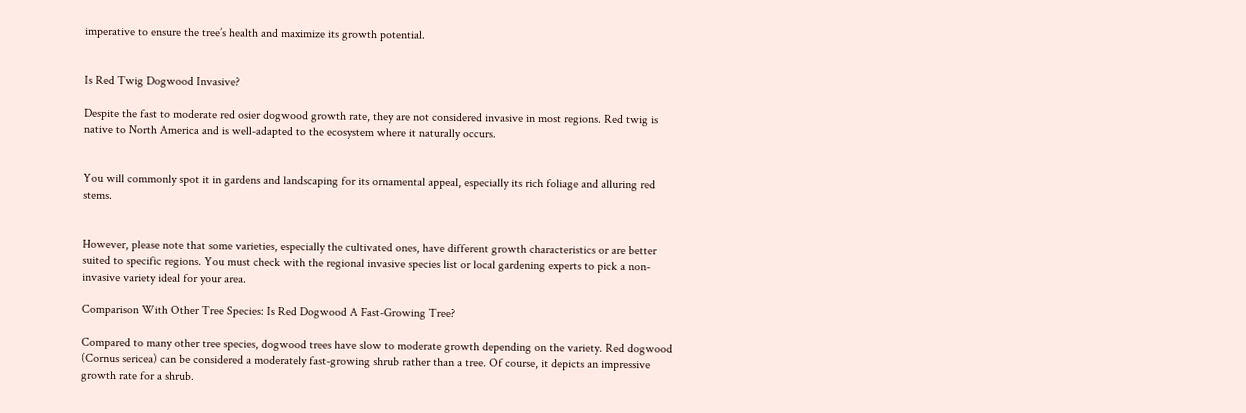imperative to ensure the tree’s health and maximize its growth potential.


Is Red Twig Dogwood Invasive?

Despite the fast to moderate red osier dogwood growth rate, they are not considered invasive in most regions. Red twig is native to North America and is well-adapted to the ecosystem where it naturally occurs.


You will commonly spot it in gardens and landscaping for its ornamental appeal, especially its rich foliage and alluring red stems.


However, please note that some varieties, especially the cultivated ones, have different growth characteristics or are better suited to specific regions. You must check with the regional invasive species list or local gardening experts to pick a non-invasive variety ideal for your area.

Comparison With Other Tree Species: Is Red Dogwood A Fast-Growing Tree?

Compared to many other tree species, dogwood trees have slow to moderate growth depending on the variety. Red dogwood (Cornus sericea) can be considered a moderately fast-growing shrub rather than a tree. Of course, it depicts an impressive growth rate for a shrub.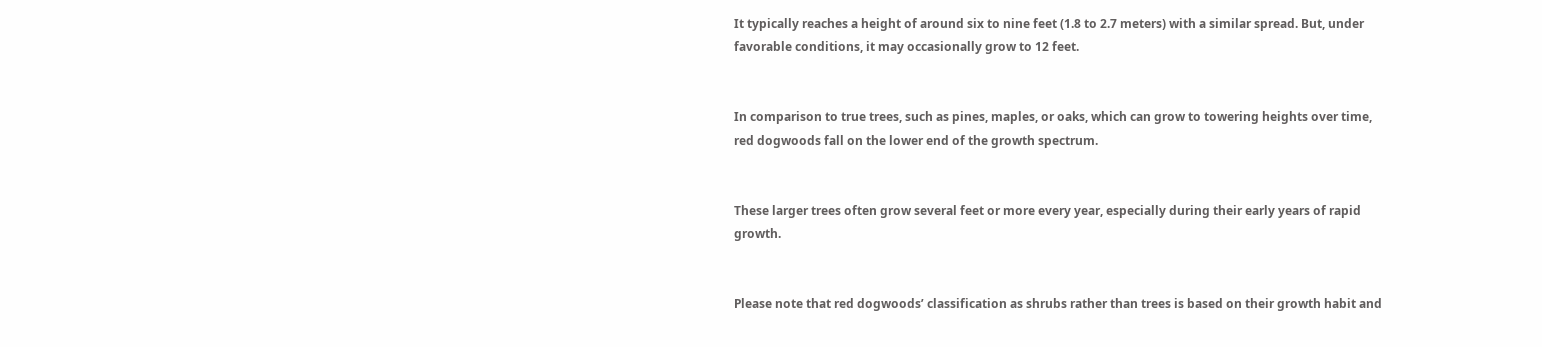It typically reaches a height of around six to nine feet (1.8 to 2.7 meters) with a similar spread. But, under favorable conditions, it may occasionally grow to 12 feet.


In comparison to true trees, such as pines, maples, or oaks, which can grow to towering heights over time, red dogwoods fall on the lower end of the growth spectrum.


These larger trees often grow several feet or more every year, especially during their early years of rapid growth.


Please note that red dogwoods’ classification as shrubs rather than trees is based on their growth habit and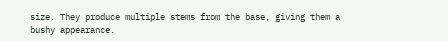size. They produce multiple stems from the base, giving them a bushy appearance.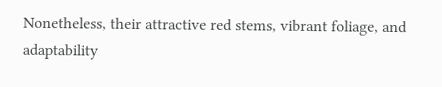Nonetheless, their attractive red stems, vibrant foliage, and adaptability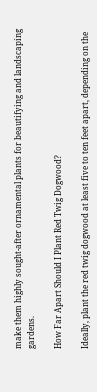make them highly sought-after ornamental plants for beautifying and landscaping gardens.

How Far Apart Should I Plant Red Twig Dogwood?

Ideally, plant the red twig dogwood at least five to ten feet apart, depending on the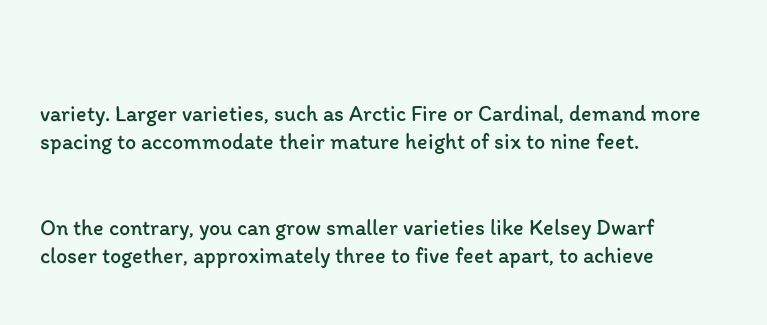variety. Larger varieties, such as Arctic Fire or Cardinal, demand more spacing to accommodate their mature height of six to nine feet.


On the contrary, you can grow smaller varieties like Kelsey Dwarf closer together, approximately three to five feet apart, to achieve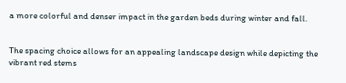a more colorful and denser impact in the garden beds during winter and fall.


The spacing choice allows for an appealing landscape design while depicting the vibrant red stems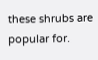these shrubs are popular for.